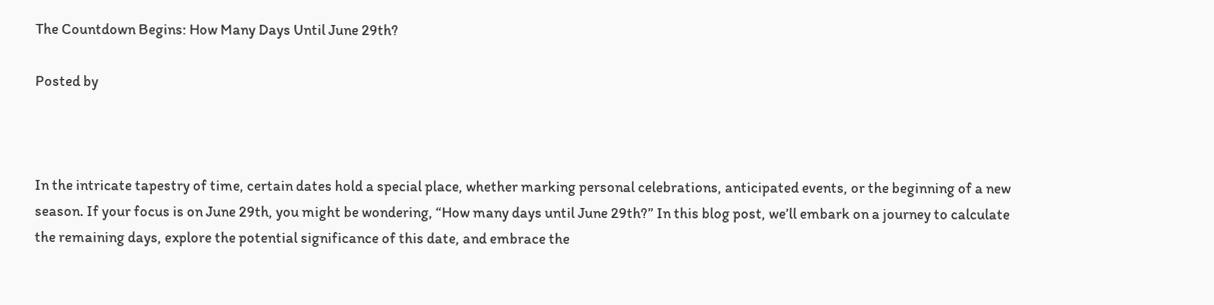The Countdown Begins: How Many Days Until June 29th?

Posted by



In the intricate tapestry of time, certain dates hold a special place, whether marking personal celebrations, anticipated events, or the beginning of a new season. If your focus is on June 29th, you might be wondering, “How many days until June 29th?” In this blog post, we’ll embark on a journey to calculate the remaining days, explore the potential significance of this date, and embrace the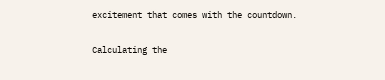excitement that comes with the countdown.


Calculating the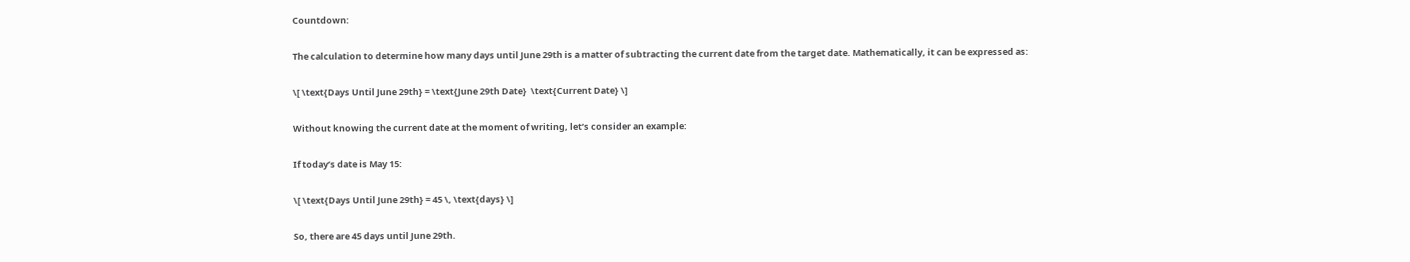Countdown:


The calculation to determine how many days until June 29th is a matter of subtracting the current date from the target date. Mathematically, it can be expressed as:


\[ \text{Days Until June 29th} = \text{June 29th Date}  \text{Current Date} \]


Without knowing the current date at the moment of writing, let’s consider an example:


If today’s date is May 15:


\[ \text{Days Until June 29th} = 45 \, \text{days} \]


So, there are 45 days until June 29th.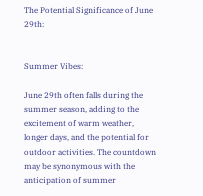The Potential Significance of June 29th:


Summer Vibes:

June 29th often falls during the summer season, adding to the excitement of warm weather, longer days, and the potential for outdoor activities. The countdown may be synonymous with the anticipation of summer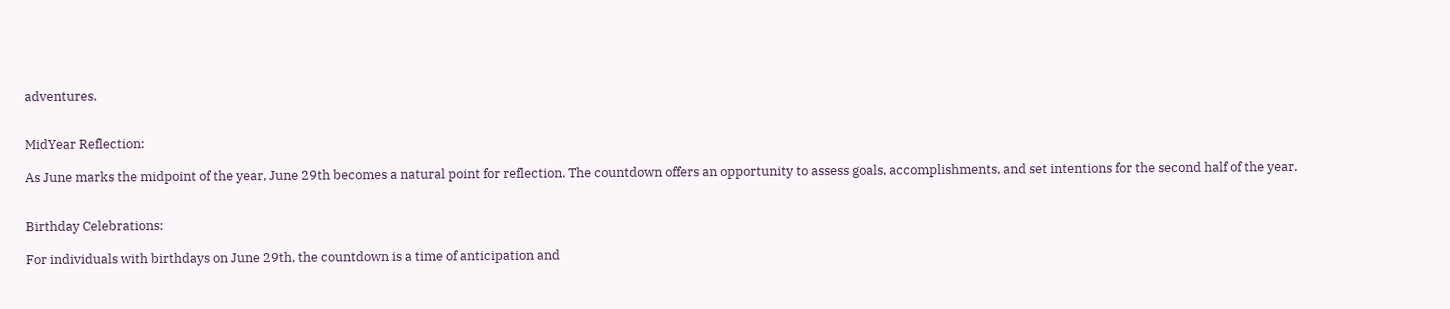adventures.


MidYear Reflection:

As June marks the midpoint of the year, June 29th becomes a natural point for reflection. The countdown offers an opportunity to assess goals, accomplishments, and set intentions for the second half of the year.


Birthday Celebrations:

For individuals with birthdays on June 29th, the countdown is a time of anticipation and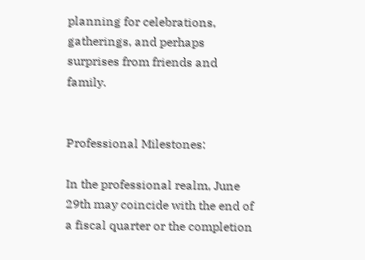planning for celebrations, gatherings, and perhaps surprises from friends and family.


Professional Milestones:

In the professional realm, June 29th may coincide with the end of a fiscal quarter or the completion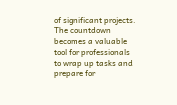of significant projects. The countdown becomes a valuable tool for professionals to wrap up tasks and prepare for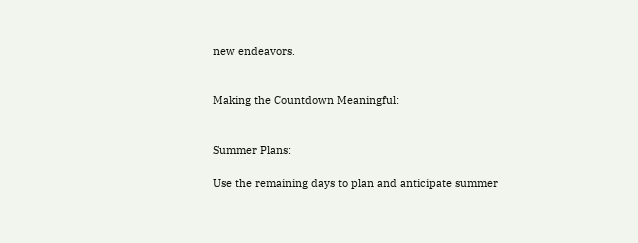new endeavors.


Making the Countdown Meaningful:


Summer Plans:

Use the remaining days to plan and anticipate summer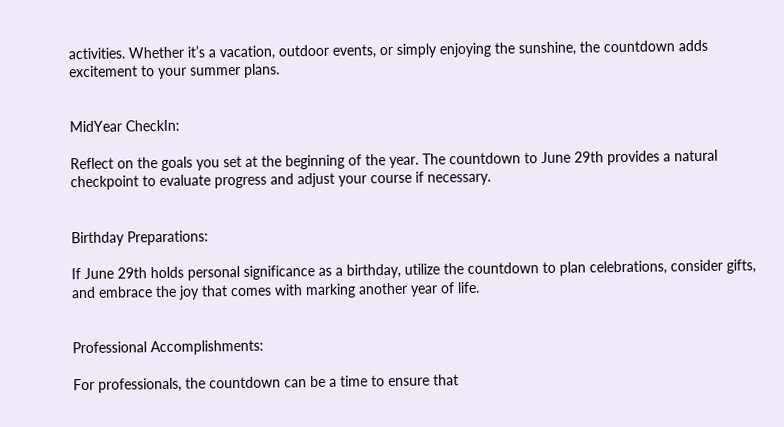activities. Whether it’s a vacation, outdoor events, or simply enjoying the sunshine, the countdown adds excitement to your summer plans.


MidYear CheckIn:

Reflect on the goals you set at the beginning of the year. The countdown to June 29th provides a natural checkpoint to evaluate progress and adjust your course if necessary.


Birthday Preparations:

If June 29th holds personal significance as a birthday, utilize the countdown to plan celebrations, consider gifts, and embrace the joy that comes with marking another year of life.


Professional Accomplishments:

For professionals, the countdown can be a time to ensure that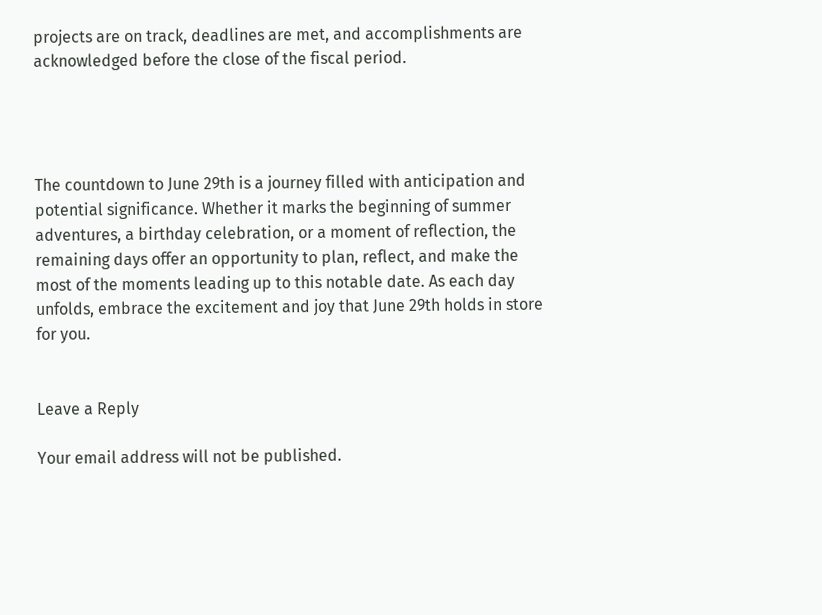projects are on track, deadlines are met, and accomplishments are acknowledged before the close of the fiscal period.




The countdown to June 29th is a journey filled with anticipation and potential significance. Whether it marks the beginning of summer adventures, a birthday celebration, or a moment of reflection, the remaining days offer an opportunity to plan, reflect, and make the most of the moments leading up to this notable date. As each day unfolds, embrace the excitement and joy that June 29th holds in store for you.


Leave a Reply

Your email address will not be published.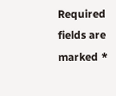Required fields are marked *